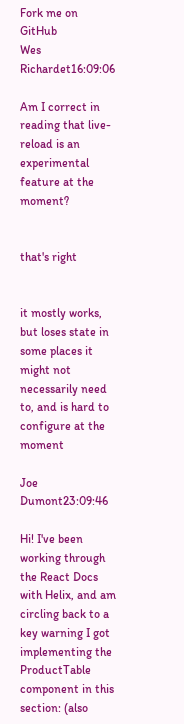Fork me on GitHub
Wes Richardet16:09:06

Am I correct in reading that live-reload is an experimental feature at the moment?


that's right


it mostly works, but loses state in some places it might not necessarily need to, and is hard to configure at the moment

Joe Dumont23:09:46

Hi! I've been working through the React Docs with Helix, and am circling back to a key warning I got implementing the ProductTable component in this section: (also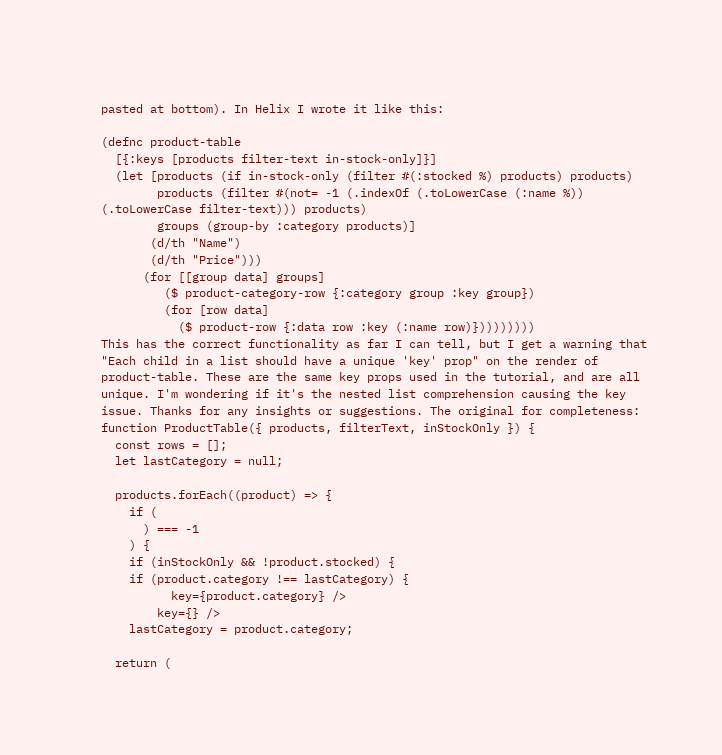pasted at bottom). In Helix I wrote it like this:

(defnc product-table
  [{:keys [products filter-text in-stock-only]}]
  (let [products (if in-stock-only (filter #(:stocked %) products) products)
        products (filter #(not= -1 (.indexOf (.toLowerCase (:name %)) (.toLowerCase filter-text))) products)
        groups (group-by :category products)]
       (d/th "Name")
       (d/th "Price")))
      (for [[group data] groups]
         ($ product-category-row {:category group :key group})
         (for [row data]
           ($ product-row {:data row :key (:name row)}))))))))
This has the correct functionality as far I can tell, but I get a warning that "Each child in a list should have a unique 'key' prop" on the render of product-table. These are the same key props used in the tutorial, and are all unique. I'm wondering if it's the nested list comprehension causing the key issue. Thanks for any insights or suggestions. The original for completeness:
function ProductTable({ products, filterText, inStockOnly }) {
  const rows = [];
  let lastCategory = null;

  products.forEach((product) => {
    if (
      ) === -1
    ) {
    if (inStockOnly && !product.stocked) {
    if (product.category !== lastCategory) {
          key={product.category} />
        key={} />
    lastCategory = product.category;

  return (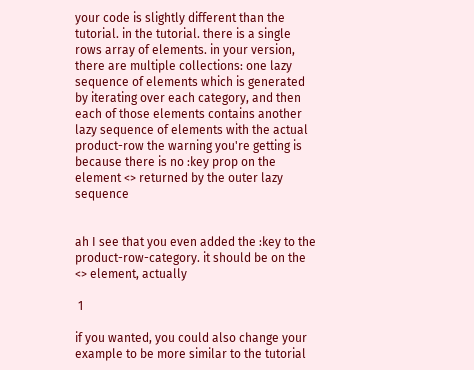your code is slightly different than the tutorial. in the tutorial. there is a single rows array of elements. in your version, there are multiple collections: one lazy sequence of elements which is generated by iterating over each category, and then each of those elements contains another lazy sequence of elements with the actual product-row the warning you're getting is because there is no :key prop on the element <> returned by the outer lazy sequence


ah I see that you even added the :key to the product-row-category. it should be on the <> element, actually

 1

if you wanted, you could also change your example to be more similar to the tutorial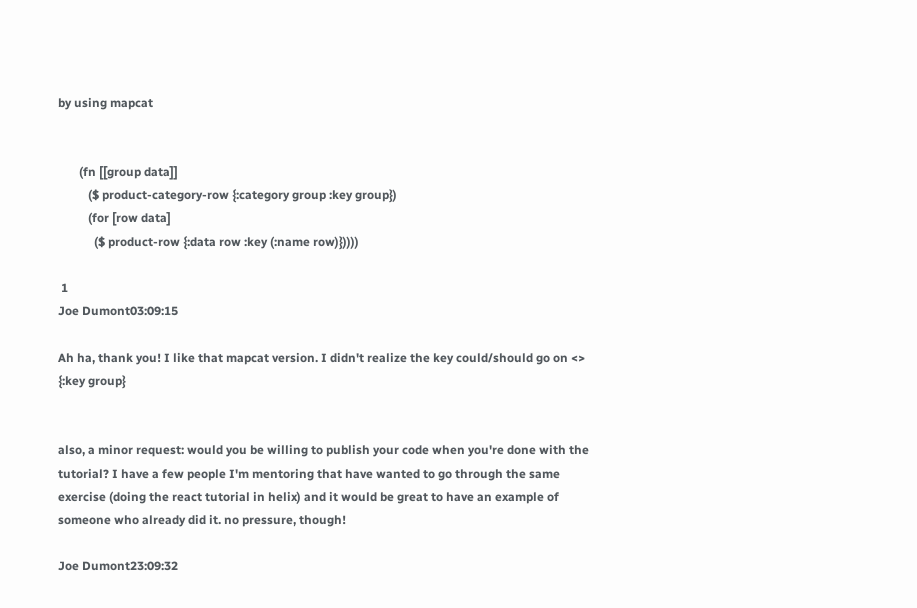by using mapcat


       (fn [[group data]]
          ($ product-category-row {:category group :key group})
          (for [row data]
            ($ product-row {:data row :key (:name row)}))))

 1
Joe Dumont03:09:15

Ah ha, thank you! I like that mapcat version. I didn't realize the key could/should go on <> {:key group}


also, a minor request: would you be willing to publish your code when you're done with the tutorial? I have a few people I'm mentoring that have wanted to go through the same exercise (doing the react tutorial in helix) and it would be great to have an example of someone who already did it. no pressure, though!

Joe Dumont23:09:32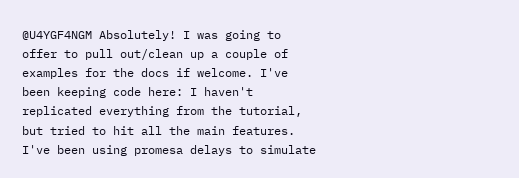@U4YGF4NGM Absolutely! I was going to offer to pull out/clean up a couple of examples for the docs if welcome. I've been keeping code here: I haven't replicated everything from the tutorial, but tried to hit all the main features. I've been using promesa delays to simulate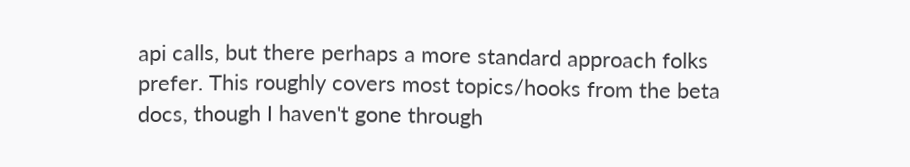api calls, but there perhaps a more standard approach folks prefer. This roughly covers most topics/hooks from the beta docs, though I haven't gone through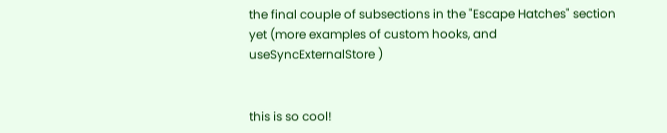the final couple of subsections in the "Escape Hatches" section yet (more examples of custom hooks, and useSyncExternalStore )


this is so cool!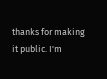thanks for making it public. I'm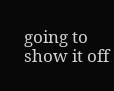going to show it off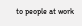to people at work